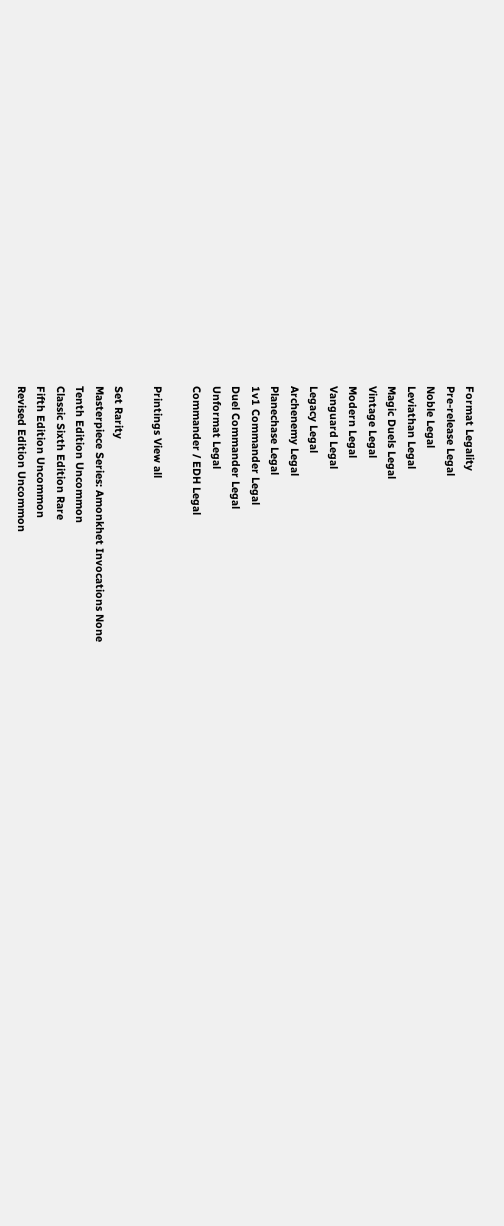Format Legality
Pre-release Legal
Noble Legal
Leviathan Legal
Magic Duels Legal
Vintage Legal
Modern Legal
Vanguard Legal
Legacy Legal
Archenemy Legal
Planechase Legal
1v1 Commander Legal
Duel Commander Legal
Unformat Legal
Commander / EDH Legal

Printings View all

Set Rarity
Masterpiece Series: Amonkhet Invocations None
Tenth Edition Uncommon
Classic Sixth Edition Rare
Fifth Edition Uncommon
Revised Edition Uncommon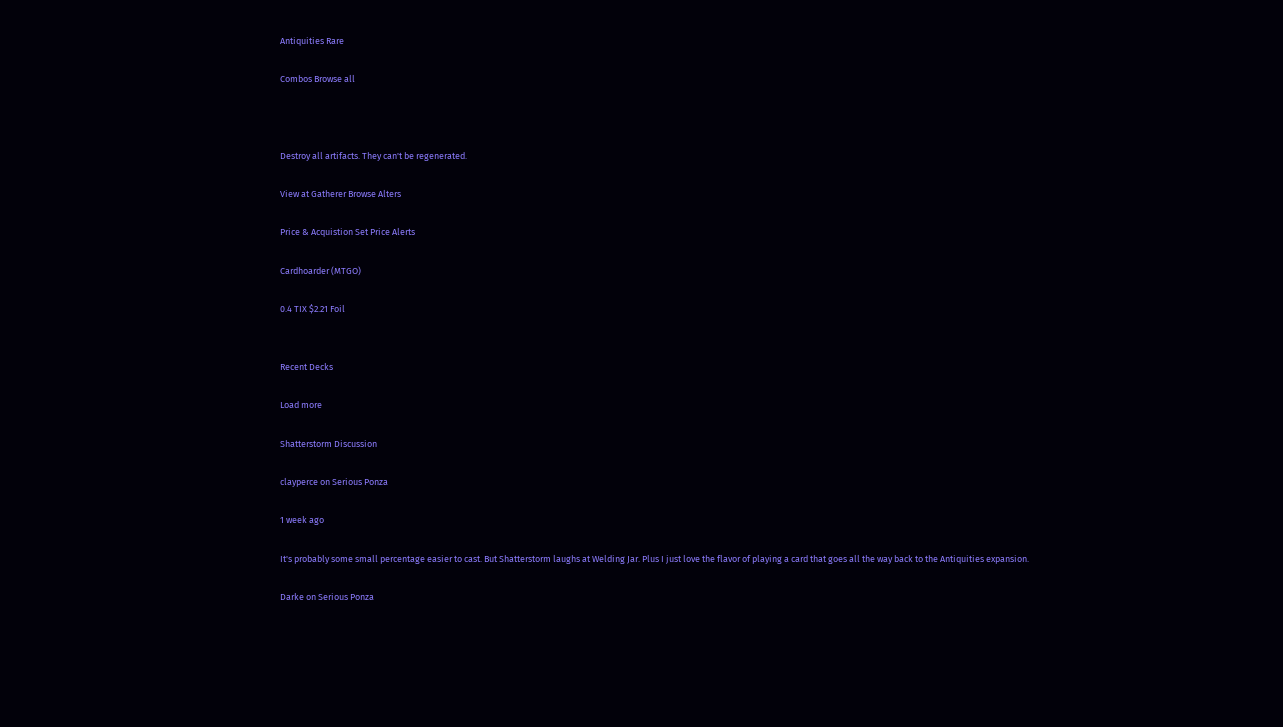Antiquities Rare

Combos Browse all



Destroy all artifacts. They can't be regenerated.

View at Gatherer Browse Alters

Price & Acquistion Set Price Alerts

Cardhoarder (MTGO)

0.4 TIX $2.21 Foil


Recent Decks

Load more

Shatterstorm Discussion

clayperce on Serious Ponza

1 week ago

It's probably some small percentage easier to cast. But Shatterstorm laughs at Welding Jar. Plus I just love the flavor of playing a card that goes all the way back to the Antiquities expansion.

Darke on Serious Ponza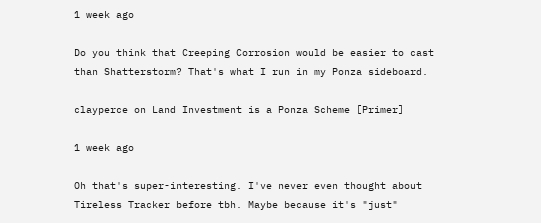1 week ago

Do you think that Creeping Corrosion would be easier to cast than Shatterstorm? That's what I run in my Ponza sideboard.

clayperce on Land Investment is a Ponza Scheme [Primer]

1 week ago

Oh that's super-interesting. I've never even thought about Tireless Tracker before tbh. Maybe because it's "just"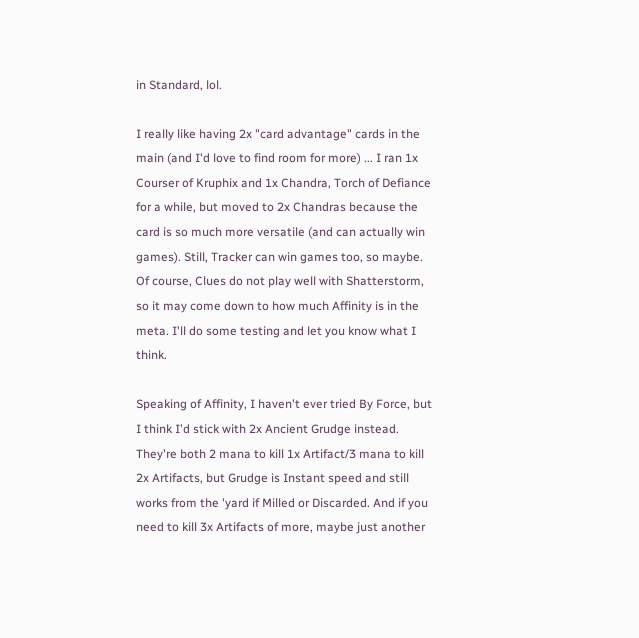in Standard, lol.

I really like having 2x "card advantage" cards in the main (and I'd love to find room for more) ... I ran 1x Courser of Kruphix and 1x Chandra, Torch of Defiance for a while, but moved to 2x Chandras because the card is so much more versatile (and can actually win games). Still, Tracker can win games too, so maybe. Of course, Clues do not play well with Shatterstorm, so it may come down to how much Affinity is in the meta. I'll do some testing and let you know what I think.

Speaking of Affinity, I haven't ever tried By Force, but I think I'd stick with 2x Ancient Grudge instead. They're both 2 mana to kill 1x Artifact/3 mana to kill 2x Artifacts, but Grudge is Instant speed and still works from the 'yard if Milled or Discarded. And if you need to kill 3x Artifacts of more, maybe just another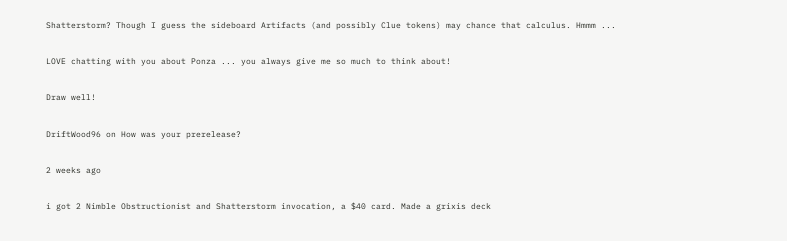Shatterstorm? Though I guess the sideboard Artifacts (and possibly Clue tokens) may chance that calculus. Hmmm ...

LOVE chatting with you about Ponza ... you always give me so much to think about!

Draw well!

DriftWood96 on How was your prerelease?

2 weeks ago

i got 2 Nimble Obstructionist and Shatterstorm invocation, a $40 card. Made a grixis deck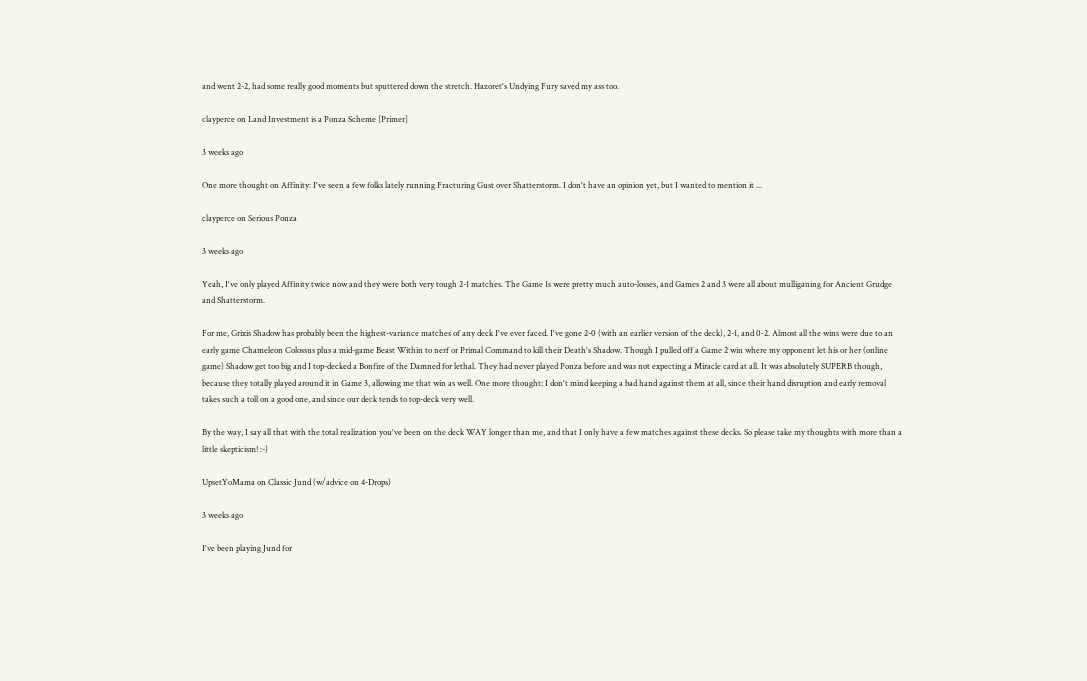and went 2-2, had some really good moments but sputtered down the stretch. Hazoret's Undying Fury saved my ass too.

clayperce on Land Investment is a Ponza Scheme [Primer]

3 weeks ago

One more thought on Affinity: I've seen a few folks lately running Fracturing Gust over Shatterstorm. I don't have an opinion yet, but I wanted to mention it ...

clayperce on Serious Ponza

3 weeks ago

Yeah, I've only played Affinity twice now and they were both very tough 2-1 matches. The Game 1s were pretty much auto-losses, and Games 2 and 3 were all about mulliganing for Ancient Grudge and Shatterstorm.

For me, Grixis Shadow has probably been the highest-variance matches of any deck I've ever faced. I've gone 2-0 (with an earlier version of the deck), 2-1, and 0-2. Almost all the wins were due to an early game Chameleon Colossus plus a mid-game Beast Within to nerf or Primal Command to kill their Death's Shadow. Though I pulled off a Game 2 win where my opponent let his or her (online game) Shadow get too big and I top-decked a Bonfire of the Damned for lethal. They had never played Ponza before and was not expecting a Miracle card at all. It was absolutely SUPERB though, because they totally played around it in Game 3, allowing me that win as well. One more thought: I don't mind keeping a bad hand against them at all, since their hand disruption and early removal takes such a toll on a good one, and since our deck tends to top-deck very well.

By the way, I say all that with the total realization you've been on the deck WAY longer than me, and that I only have a few matches against these decks. So please take my thoughts with more than a little skepticism! :-)

UpsetYoMama on Classic Jund (w/advice on 4-Drops)

3 weeks ago

I've been playing Jund for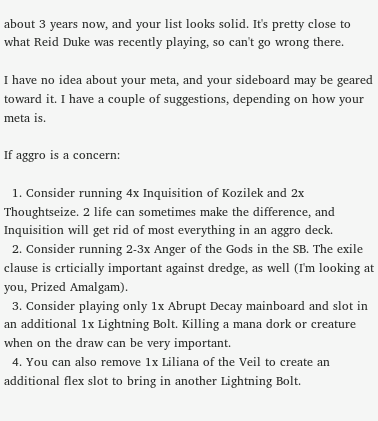about 3 years now, and your list looks solid. It's pretty close to what Reid Duke was recently playing, so can't go wrong there.

I have no idea about your meta, and your sideboard may be geared toward it. I have a couple of suggestions, depending on how your meta is.

If aggro is a concern:

  1. Consider running 4x Inquisition of Kozilek and 2x Thoughtseize. 2 life can sometimes make the difference, and Inquisition will get rid of most everything in an aggro deck.
  2. Consider running 2-3x Anger of the Gods in the SB. The exile clause is crticially important against dredge, as well (I'm looking at you, Prized Amalgam).
  3. Consider playing only 1x Abrupt Decay mainboard and slot in an additional 1x Lightning Bolt. Killing a mana dork or creature when on the draw can be very important.
  4. You can also remove 1x Liliana of the Veil to create an additional flex slot to bring in another Lightning Bolt.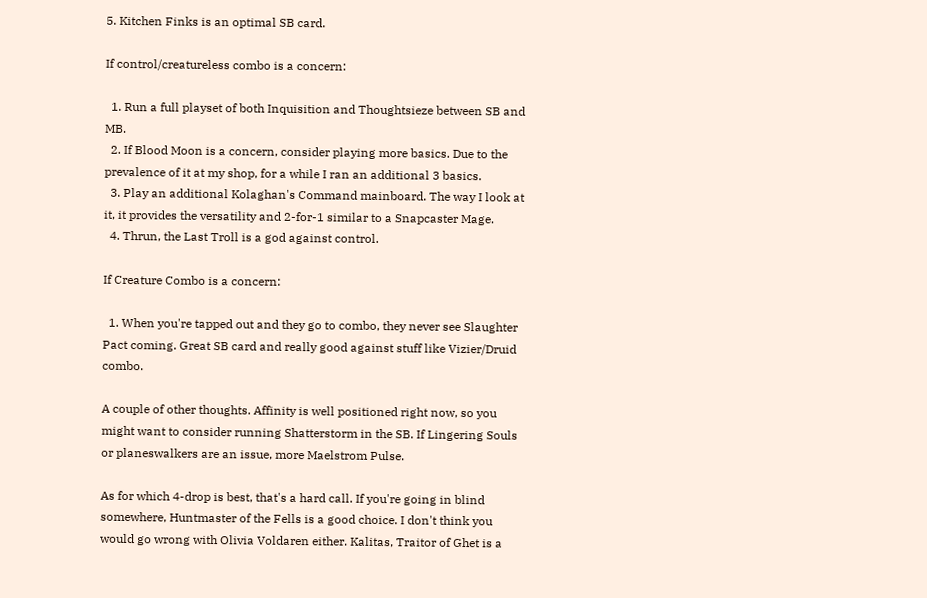5. Kitchen Finks is an optimal SB card.

If control/creatureless combo is a concern:

  1. Run a full playset of both Inquisition and Thoughtsieze between SB and MB.
  2. If Blood Moon is a concern, consider playing more basics. Due to the prevalence of it at my shop, for a while I ran an additional 3 basics.
  3. Play an additional Kolaghan's Command mainboard. The way I look at it, it provides the versatility and 2-for-1 similar to a Snapcaster Mage.
  4. Thrun, the Last Troll is a god against control.

If Creature Combo is a concern:

  1. When you're tapped out and they go to combo, they never see Slaughter Pact coming. Great SB card and really good against stuff like Vizier/Druid combo.

A couple of other thoughts. Affinity is well positioned right now, so you might want to consider running Shatterstorm in the SB. If Lingering Souls or planeswalkers are an issue, more Maelstrom Pulse.

As for which 4-drop is best, that's a hard call. If you're going in blind somewhere, Huntmaster of the Fells is a good choice. I don't think you would go wrong with Olivia Voldaren either. Kalitas, Traitor of Ghet is a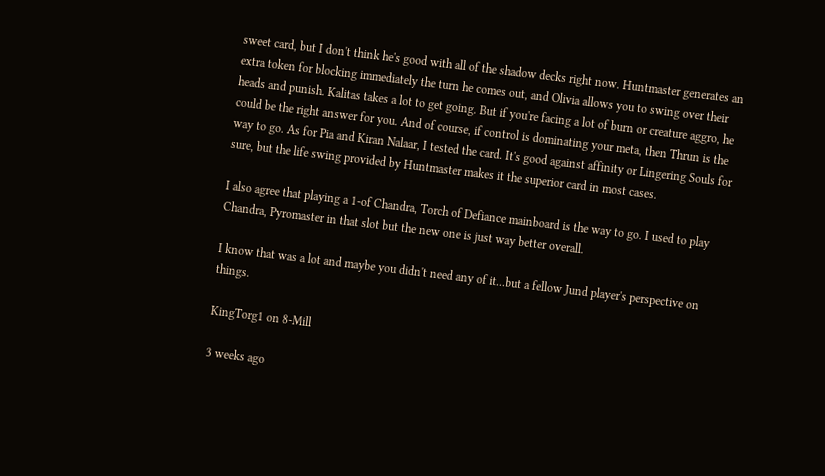sweet card, but I don't think he's good with all of the shadow decks right now. Huntmaster generates an extra token for blocking immediately the turn he comes out, and Olivia allows you to swing over their heads and punish. Kalitas takes a lot to get going. But if you're facing a lot of burn or creature aggro, he could be the right answer for you. And of course, if control is dominating your meta, then Thrun is the way to go. As for Pia and Kiran Nalaar, I tested the card. It's good against affinity or Lingering Souls for sure, but the life swing provided by Huntmaster makes it the superior card in most cases.

I also agree that playing a 1-of Chandra, Torch of Defiance mainboard is the way to go. I used to play Chandra, Pyromaster in that slot but the new one is just way better overall.

I know that was a lot and maybe you didn't need any of it...but a fellow Jund player's perspective on things.

KingTorg1 on 8-Mill

3 weeks ago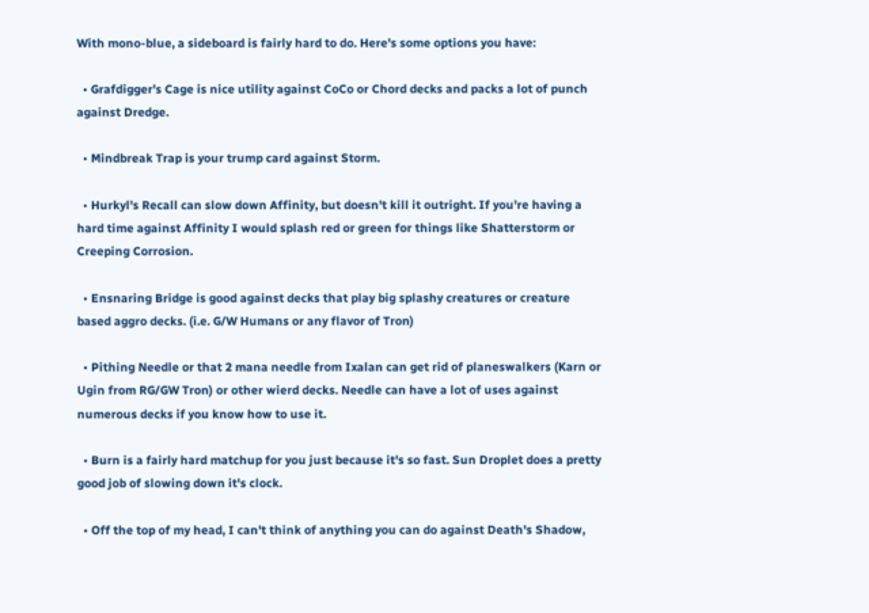With mono-blue, a sideboard is fairly hard to do. Here's some options you have:

  • Grafdigger's Cage is nice utility against CoCo or Chord decks and packs a lot of punch against Dredge.

  • Mindbreak Trap is your trump card against Storm.

  • Hurkyl's Recall can slow down Affinity, but doesn't kill it outright. If you're having a hard time against Affinity I would splash red or green for things like Shatterstorm or Creeping Corrosion.

  • Ensnaring Bridge is good against decks that play big splashy creatures or creature based aggro decks. (i.e. G/W Humans or any flavor of Tron)

  • Pithing Needle or that 2 mana needle from Ixalan can get rid of planeswalkers (Karn or Ugin from RG/GW Tron) or other wierd decks. Needle can have a lot of uses against numerous decks if you know how to use it.

  • Burn is a fairly hard matchup for you just because it's so fast. Sun Droplet does a pretty good job of slowing down it's clock.

  • Off the top of my head, I can't think of anything you can do against Death's Shadow,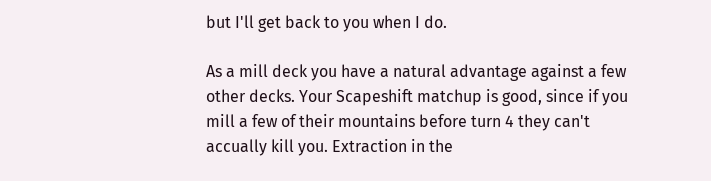but I'll get back to you when I do.

As a mill deck you have a natural advantage against a few other decks. Your Scapeshift matchup is good, since if you mill a few of their mountains before turn 4 they can't accually kill you. Extraction in the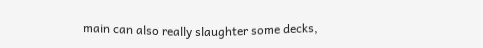main can also really slaughter some decks,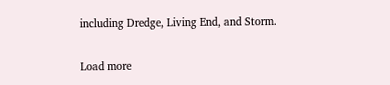including Dredge, Living End, and Storm.

Load more